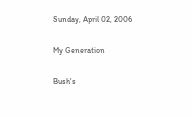Sunday, April 02, 2006

My Generation

Bush's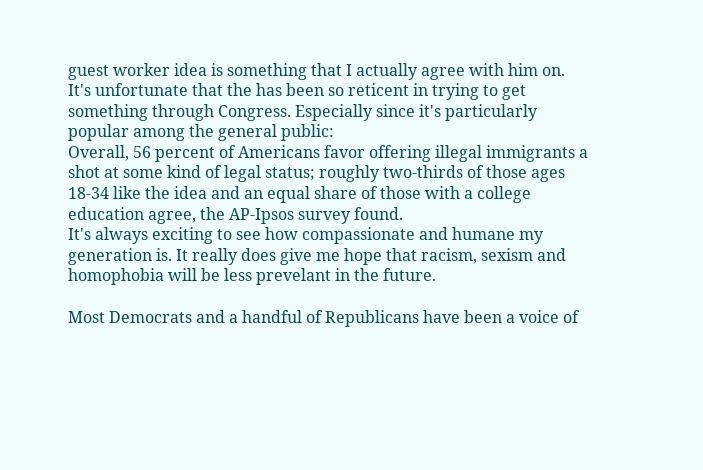guest worker idea is something that I actually agree with him on. It's unfortunate that the has been so reticent in trying to get something through Congress. Especially since it's particularly popular among the general public:
Overall, 56 percent of Americans favor offering illegal immigrants a shot at some kind of legal status; roughly two-thirds of those ages 18-34 like the idea and an equal share of those with a college education agree, the AP-Ipsos survey found.
It's always exciting to see how compassionate and humane my generation is. It really does give me hope that racism, sexism and homophobia will be less prevelant in the future.

Most Democrats and a handful of Republicans have been a voice of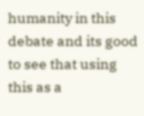humanity in this debate and its good to see that using this as a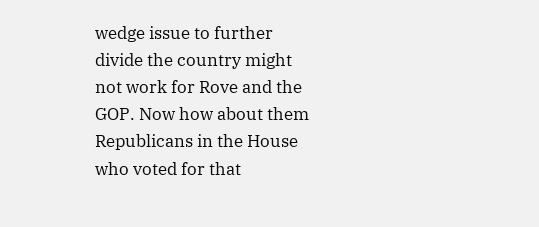wedge issue to further divide the country might not work for Rove and the GOP. Now how about them Republicans in the House who voted for that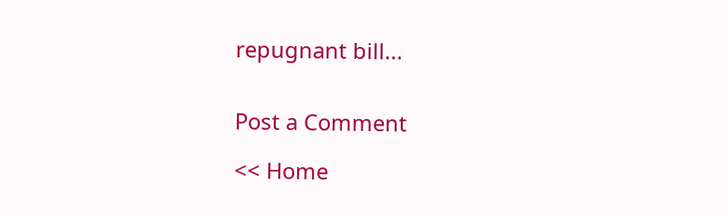repugnant bill...


Post a Comment

<< Home